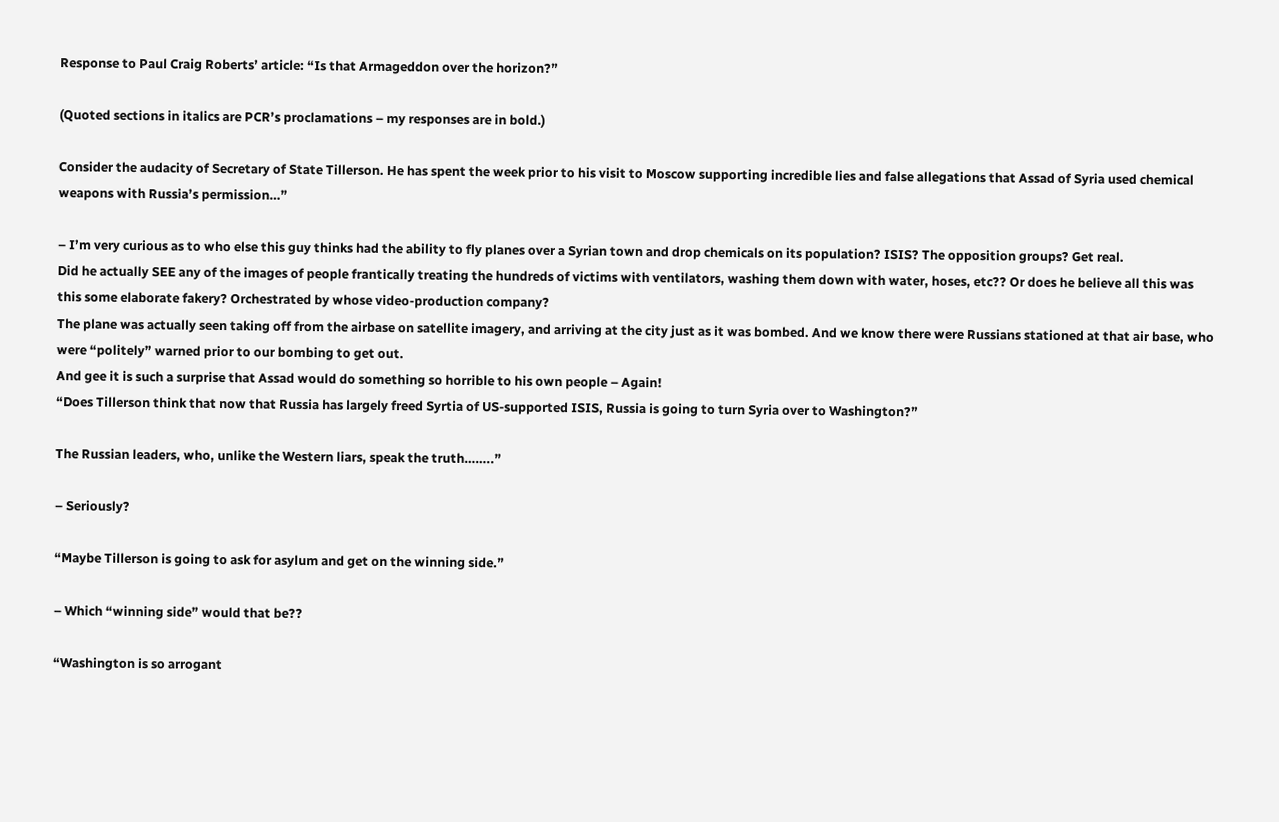Response to Paul Craig Roberts’ article: “Is that Armageddon over the horizon?”

(Quoted sections in italics are PCR’s proclamations – my responses are in bold.)

Consider the audacity of Secretary of State Tillerson. He has spent the week prior to his visit to Moscow supporting incredible lies and false allegations that Assad of Syria used chemical weapons with Russia’s permission…”

– I’m very curious as to who else this guy thinks had the ability to fly planes over a Syrian town and drop chemicals on its population? ISIS? The opposition groups? Get real.
Did he actually SEE any of the images of people frantically treating the hundreds of victims with ventilators, washing them down with water, hoses, etc?? Or does he believe all this was this some elaborate fakery? Orchestrated by whose video-production company?
The plane was actually seen taking off from the airbase on satellite imagery, and arriving at the city just as it was bombed. And we know there were Russians stationed at that air base, who were “politely” warned prior to our bombing to get out.
And gee it is such a surprise that Assad would do something so horrible to his own people – Again!
“Does Tillerson think that now that Russia has largely freed Syrtia of US-supported ISIS, Russia is going to turn Syria over to Washington?”

The Russian leaders, who, unlike the Western liars, speak the truth……..”

– Seriously?

“Maybe Tillerson is going to ask for asylum and get on the winning side.”

– Which “winning side” would that be??

“Washington is so arrogant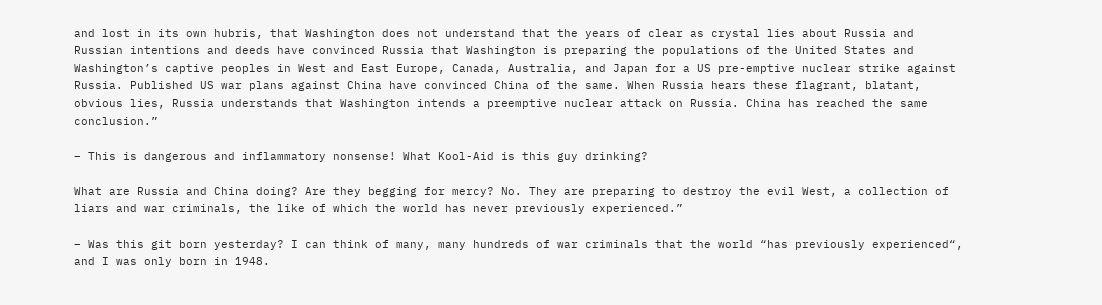and lost in its own hubris, that Washington does not understand that the years of clear as crystal lies about Russia and Russian intentions and deeds have convinced Russia that Washington is preparing the populations of the United States and Washington’s captive peoples in West and East Europe, Canada, Australia, and Japan for a US pre-emptive nuclear strike against Russia. Published US war plans against China have convinced China of the same. When Russia hears these flagrant, blatant, obvious lies, Russia understands that Washington intends a preemptive nuclear attack on Russia. China has reached the same conclusion.”

– This is dangerous and inflammatory nonsense! What Kool-Aid is this guy drinking?

What are Russia and China doing? Are they begging for mercy? No. They are preparing to destroy the evil West, a collection of liars and war criminals, the like of which the world has never previously experienced.”

– Was this git born yesterday? I can think of many, many hundreds of war criminals that the world “has previously experienced“, and I was only born in 1948.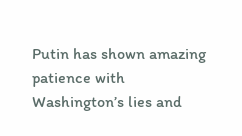Putin has shown amazing patience with Washington’s lies and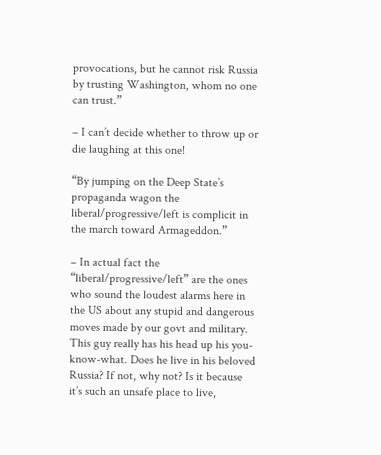provocations, but he cannot risk Russia by trusting Washington, whom no one can trust.”

– I can’t decide whether to throw up or die laughing at this one!

“By jumping on the Deep State’s propaganda wagon the liberal/progressive/left is complicit in the march toward Armageddon.”

– In actual fact the “liberal/progressive/left” are the ones who sound the loudest alarms here in the US about any stupid and dangerous moves made by our govt and military.
This guy really has his head up his you-know-what. Does he live in his beloved Russia? If not, why not? Is it because it’s such an unsafe place to live,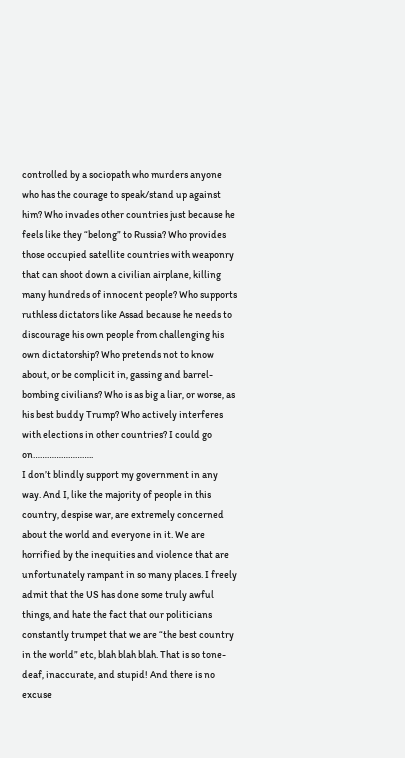controlled by a sociopath who murders anyone who has the courage to speak/stand up against him? Who invades other countries just because he feels like they “belong” to Russia? Who provides those occupied satellite countries with weaponry that can shoot down a civilian airplane, killing many hundreds of innocent people? Who supports ruthless dictators like Assad because he needs to discourage his own people from challenging his own dictatorship? Who pretends not to know about, or be complicit in, gassing and barrel-bombing civilians? Who is as big a liar, or worse, as his best buddy Trump? Who actively interferes with elections in other countries? I could go on……………………..
I don’t blindly support my government in any way. And I, like the majority of people in this country, despise war, are extremely concerned about the world and everyone in it. We are horrified by the inequities and violence that are unfortunately rampant in so many places. I freely admit that the US has done some truly awful things, and hate the fact that our politicians constantly trumpet that we are “the best country in the world” etc, blah blah blah. That is so tone-deaf, inaccurate, and stupid! And there is no excuse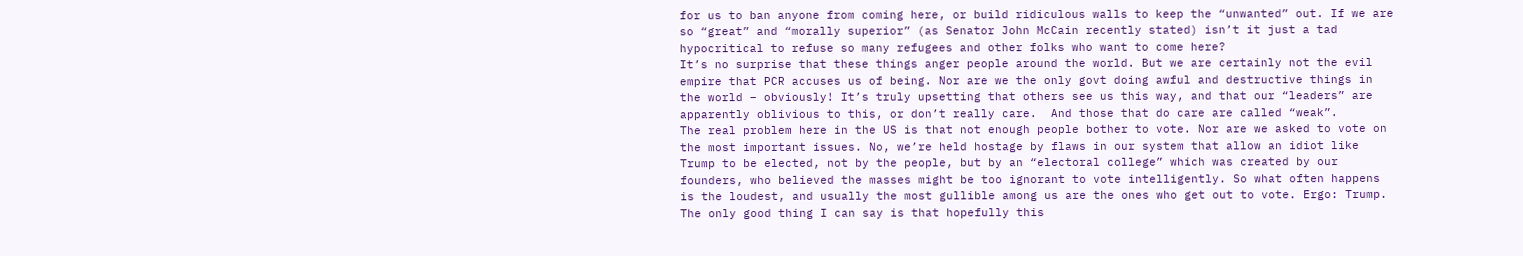for us to ban anyone from coming here, or build ridiculous walls to keep the “unwanted” out. If we are so “great” and “morally superior” (as Senator John McCain recently stated) isn’t it just a tad hypocritical to refuse so many refugees and other folks who want to come here?
It’s no surprise that these things anger people around the world. But we are certainly not the evil empire that PCR accuses us of being. Nor are we the only govt doing awful and destructive things in the world – obviously! It’s truly upsetting that others see us this way, and that our “leaders” are apparently oblivious to this, or don’t really care.  And those that do care are called “weak”.
The real problem here in the US is that not enough people bother to vote. Nor are we asked to vote on the most important issues. No, we’re held hostage by flaws in our system that allow an idiot like Trump to be elected, not by the people, but by an “electoral college” which was created by our founders, who believed the masses might be too ignorant to vote intelligently. So what often happens is the loudest, and usually the most gullible among us are the ones who get out to vote. Ergo: Trump. The only good thing I can say is that hopefully this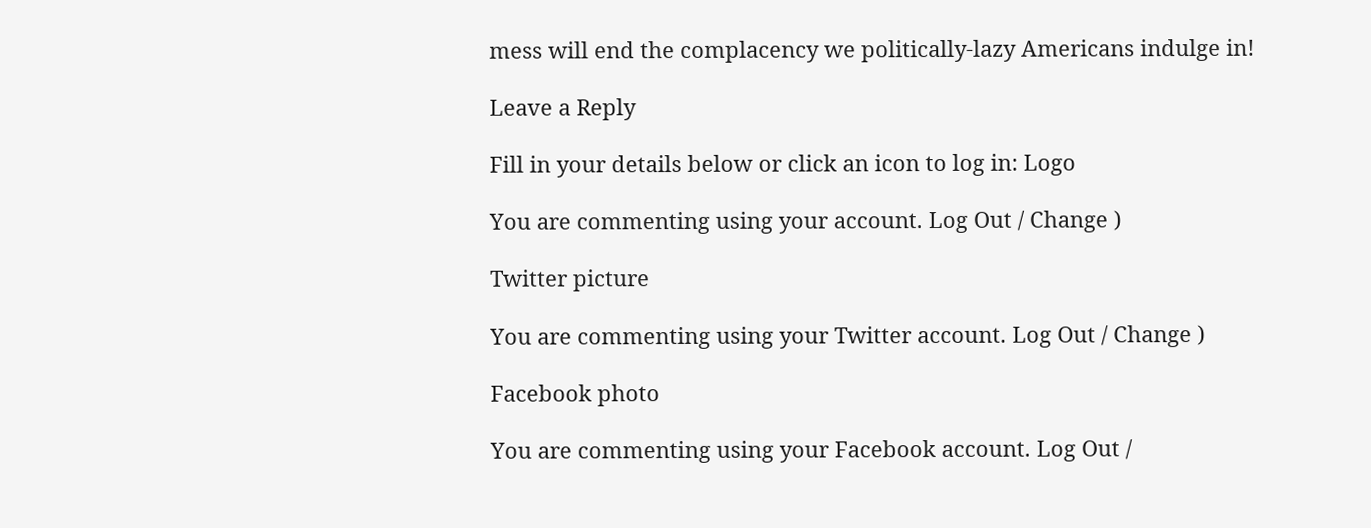mess will end the complacency we politically-lazy Americans indulge in!

Leave a Reply

Fill in your details below or click an icon to log in: Logo

You are commenting using your account. Log Out / Change )

Twitter picture

You are commenting using your Twitter account. Log Out / Change )

Facebook photo

You are commenting using your Facebook account. Log Out /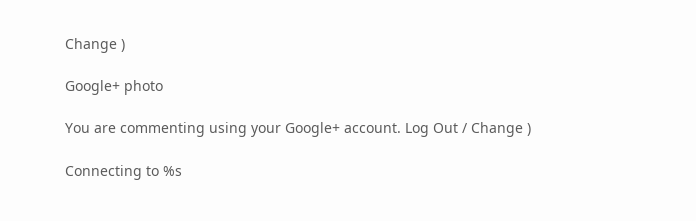Change )

Google+ photo

You are commenting using your Google+ account. Log Out / Change )

Connecting to %s